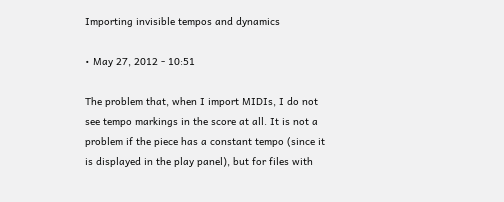Importing invisible tempos and dynamics

• May 27, 2012 - 10:51

The problem that, when I import MIDIs, I do not see tempo markings in the score at all. It is not a problem if the piece has a constant tempo (since it is displayed in the play panel), but for files with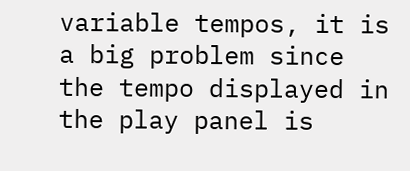variable tempos, it is a big problem since the tempo displayed in the play panel is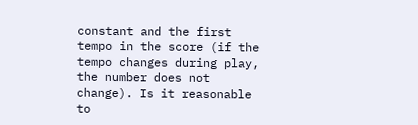constant and the first tempo in the score (if the tempo changes during play, the number does not change). Is it reasonable to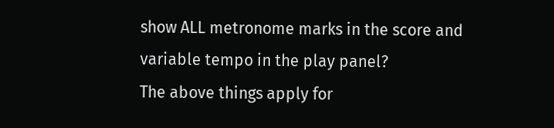show ALL metronome marks in the score and variable tempo in the play panel?
The above things apply for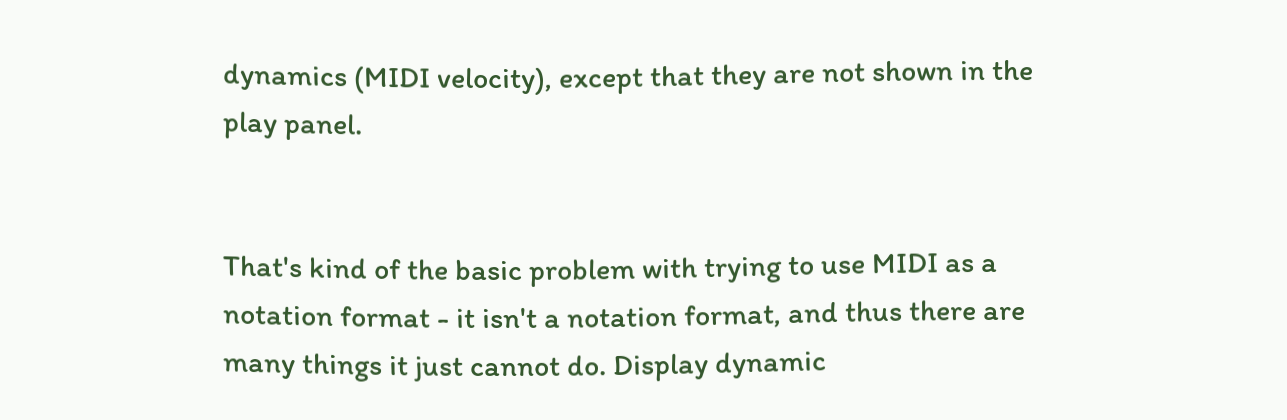dynamics (MIDI velocity), except that they are not shown in the play panel.


That's kind of the basic problem with trying to use MIDI as a notation format - it isn't a notation format, and thus there are many things it just cannot do. Display dynamic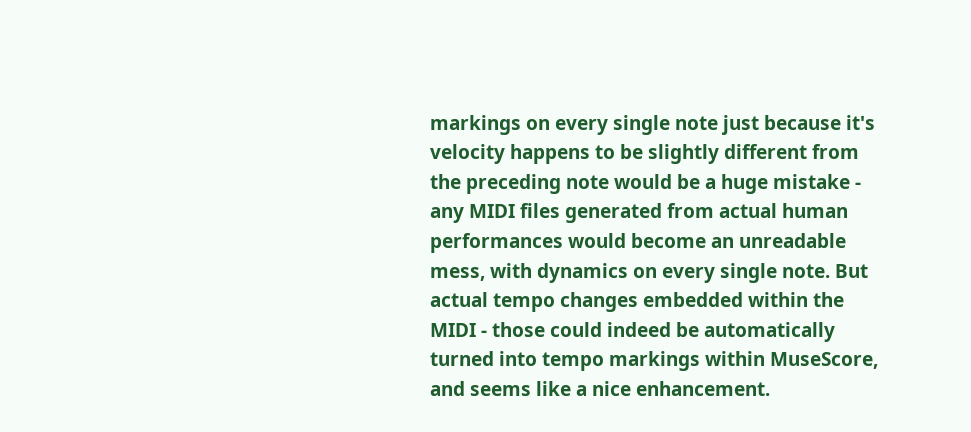markings on every single note just because it's velocity happens to be slightly different from the preceding note would be a huge mistake - any MIDI files generated from actual human performances would become an unreadable mess, with dynamics on every single note. But actual tempo changes embedded within the MIDI - those could indeed be automatically turned into tempo markings within MuseScore, and seems like a nice enhancement.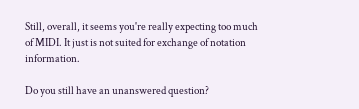Still, overall, it seems you're really expecting too much of MIDI. It just is not suited for exchange of notation information.

Do you still have an unanswered question?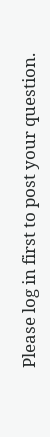Please log in first to post your question.